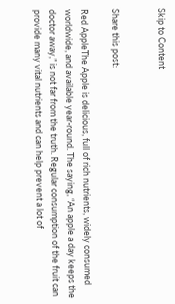Skip to Content


Share this post:

Red AppleThe Apple is delicious, full of rich nutrients, widely consumed worldwide, and available year-round. The saying, “An apple a day keeps the doctor away,” is not far from the truth. Regular consumption of the fruit can provide many vital nutrients and can help prevent a lot of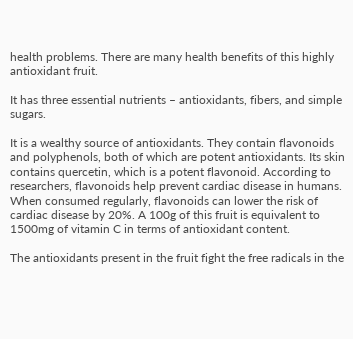health problems. There are many health benefits of this highly antioxidant fruit.

It has three essential nutrients – antioxidants, fibers, and simple sugars.

It is a wealthy source of antioxidants. They contain flavonoids and polyphenols, both of which are potent antioxidants. Its skin contains quercetin, which is a potent flavonoid. According to researchers, flavonoids help prevent cardiac disease in humans. When consumed regularly, flavonoids can lower the risk of cardiac disease by 20%. A 100g of this fruit is equivalent to 1500mg of vitamin C in terms of antioxidant content.

The antioxidants present in the fruit fight the free radicals in the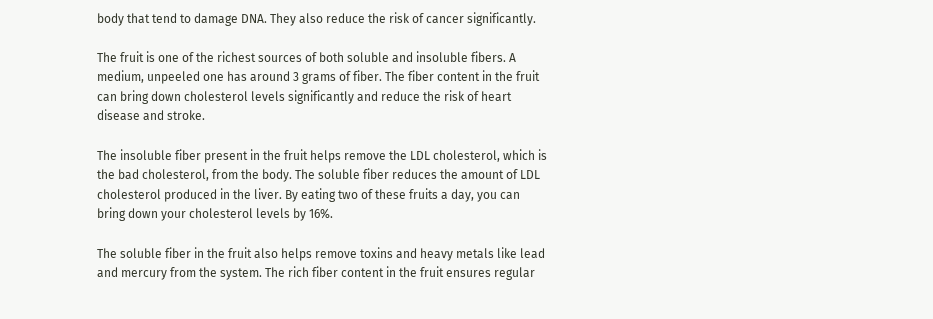body that tend to damage DNA. They also reduce the risk of cancer significantly.

The fruit is one of the richest sources of both soluble and insoluble fibers. A medium, unpeeled one has around 3 grams of fiber. The fiber content in the fruit can bring down cholesterol levels significantly and reduce the risk of heart disease and stroke.

The insoluble fiber present in the fruit helps remove the LDL cholesterol, which is the bad cholesterol, from the body. The soluble fiber reduces the amount of LDL cholesterol produced in the liver. By eating two of these fruits a day, you can bring down your cholesterol levels by 16%.

The soluble fiber in the fruit also helps remove toxins and heavy metals like lead and mercury from the system. The rich fiber content in the fruit ensures regular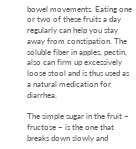bowel movements. Eating one or two of these fruits a day regularly can help you stay away from constipation. The soluble fiber in apples, pectin, also can firm up excessively loose stool and is thus used as a natural medication for diarrhea.

The simple sugar in the fruit – fructose – is the one that breaks down slowly and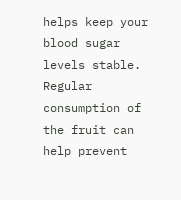helps keep your blood sugar levels stable. Regular consumption of the fruit can help prevent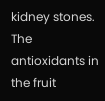kidney stones. The antioxidants in the fruit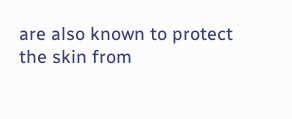are also known to protect the skin from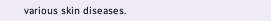various skin diseases.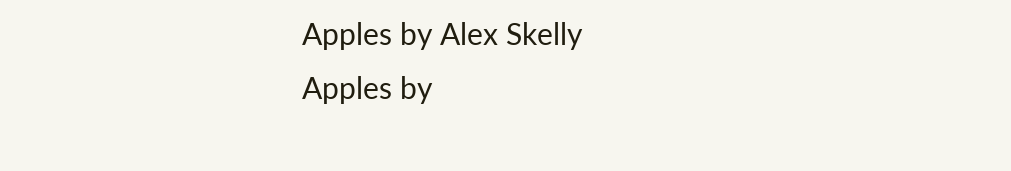Apples by Alex Skelly
Apples by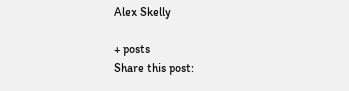Alex Skelly

+ posts
Share this post: